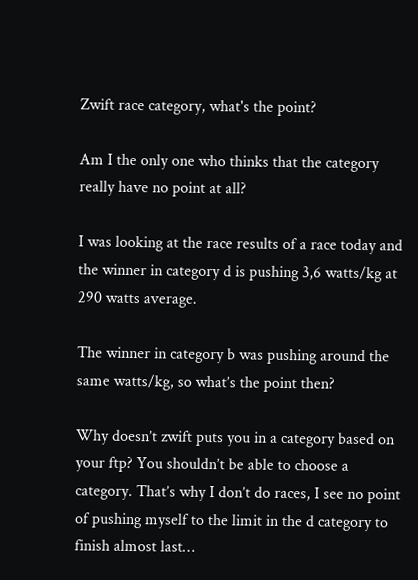Zwift race category, what's the point?

Am I the only one who thinks that the category really have no point at all?

I was looking at the race results of a race today and the winner in category d is pushing 3,6 watts/kg at 290 watts average.

The winner in category b was pushing around the same watts/kg, so what’s the point then?

Why doesn’t zwift puts you in a category based on your ftp? You shouldn’t be able to choose a category. That’s why I don’t do races, I see no point of pushing myself to the limit in the d category to finish almost last…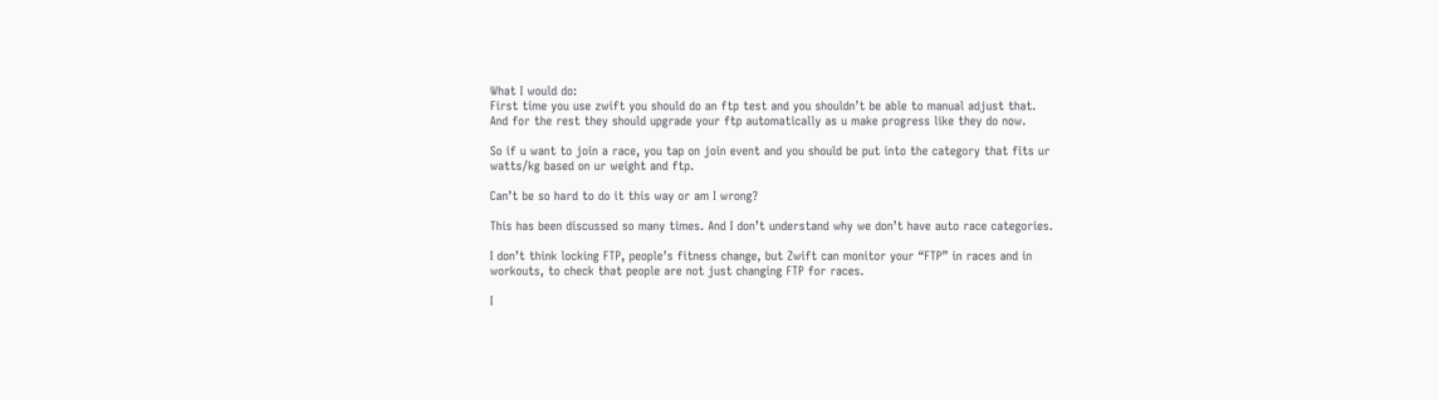What I would do:
First time you use zwift you should do an ftp test and you shouldn’t be able to manual adjust that.
And for the rest they should upgrade your ftp automatically as u make progress like they do now.

So if u want to join a race, you tap on join event and you should be put into the category that fits ur watts/kg based on ur weight and ftp.

Can’t be so hard to do it this way or am I wrong?

This has been discussed so many times. And I don’t understand why we don’t have auto race categories.

I don’t think locking FTP, people’s fitness change, but Zwift can monitor your “FTP” in races and in workouts, to check that people are not just changing FTP for races.

I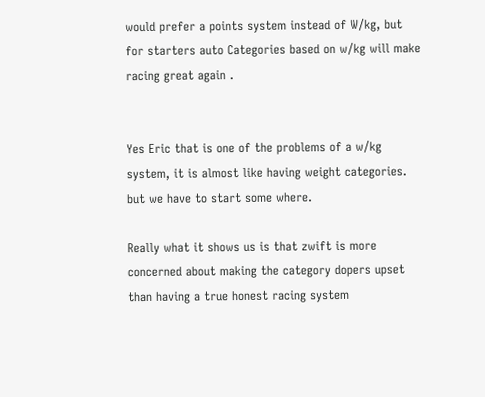would prefer a points system instead of W/kg, but for starters auto Categories based on w/kg will make racing great again .


Yes Eric that is one of the problems of a w/kg system, it is almost like having weight categories. but we have to start some where.

Really what it shows us is that zwift is more concerned about making the category dopers upset than having a true honest racing system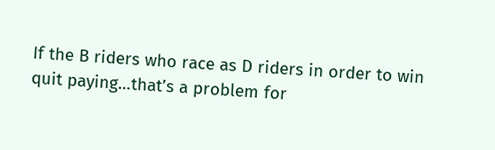If the B riders who race as D riders in order to win quit paying…that’s a problem for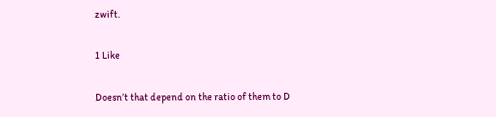zwift.

1 Like

Doesn’t that depend on the ratio of them to D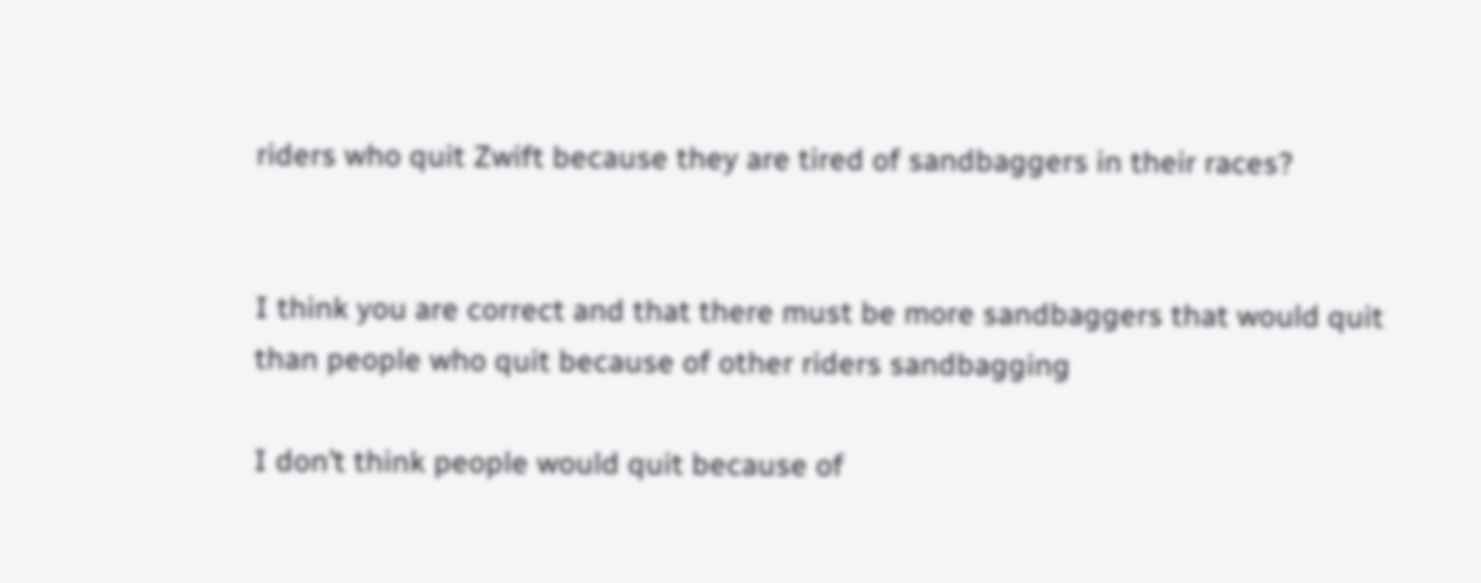riders who quit Zwift because they are tired of sandbaggers in their races?


I think you are correct and that there must be more sandbaggers that would quit than people who quit because of other riders sandbagging

I don’t think people would quit because of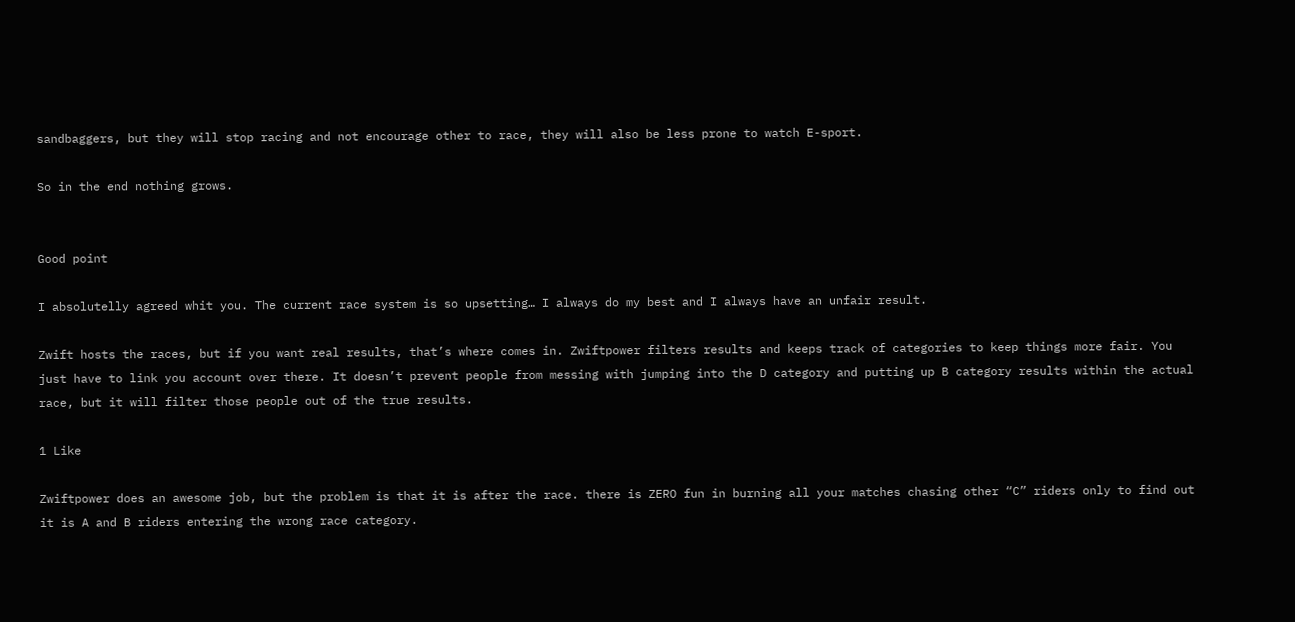sandbaggers, but they will stop racing and not encourage other to race, they will also be less prone to watch E-sport.

So in the end nothing grows.


Good point

I absolutelly agreed whit you. The current race system is so upsetting… I always do my best and I always have an unfair result.

Zwift hosts the races, but if you want real results, that’s where comes in. Zwiftpower filters results and keeps track of categories to keep things more fair. You just have to link you account over there. It doesn’t prevent people from messing with jumping into the D category and putting up B category results within the actual race, but it will filter those people out of the true results.

1 Like

Zwiftpower does an awesome job, but the problem is that it is after the race. there is ZERO fun in burning all your matches chasing other “C” riders only to find out it is A and B riders entering the wrong race category.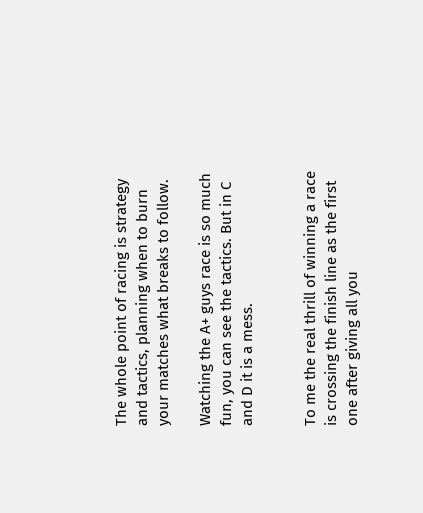The whole point of racing is strategy and tactics, planning when to burn your matches what breaks to follow.

Watching the A+ guys race is so much fun, you can see the tactics. But in C and D it is a mess.


To me the real thrill of winning a race is crossing the finish line as the first one after giving all you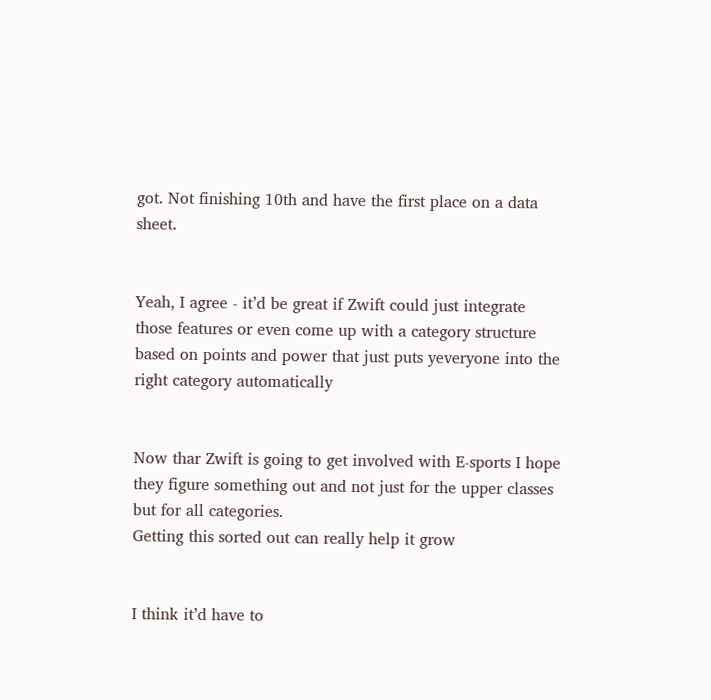got. Not finishing 10th and have the first place on a data sheet.


Yeah, I agree - it’d be great if Zwift could just integrate those features or even come up with a category structure based on points and power that just puts yeveryone into the right category automatically


Now thar Zwift is going to get involved with E-sports I hope they figure something out and not just for the upper classes but for all categories.
Getting this sorted out can really help it grow


I think it’d have to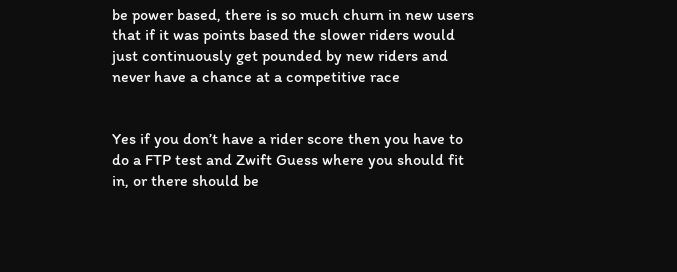be power based, there is so much churn in new users that if it was points based the slower riders would just continuously get pounded by new riders and never have a chance at a competitive race


Yes if you don’t have a rider score then you have to do a FTP test and Zwift Guess where you should fit in, or there should be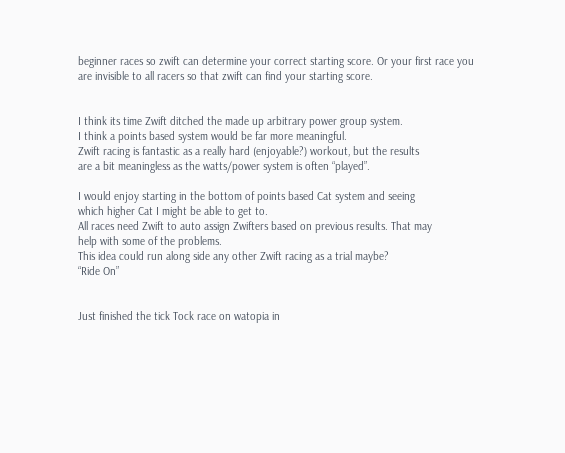beginner races so zwift can determine your correct starting score. Or your first race you are invisible to all racers so that zwift can find your starting score.


I think its time Zwift ditched the made up arbitrary power group system.
I think a points based system would be far more meaningful.
Zwift racing is fantastic as a really hard (enjoyable?) workout, but the results
are a bit meaningless as the watts/power system is often “played”.

I would enjoy starting in the bottom of points based Cat system and seeing
which higher Cat I might be able to get to.
All races need Zwift to auto assign Zwifters based on previous results. That may
help with some of the problems.
This idea could run along side any other Zwift racing as a trial maybe?
“Ride On”


Just finished the tick Tock race on watopia in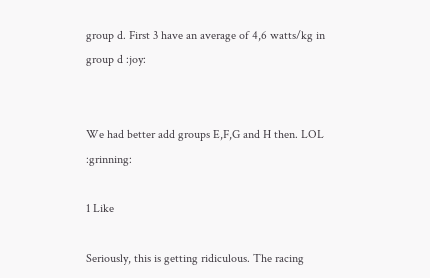group d. First 3 have an average of 4,6 watts/kg in group d :joy:


We had better add groups E,F,G and H then. LOL :grinning:

1 Like

Seriously, this is getting ridiculous. The racing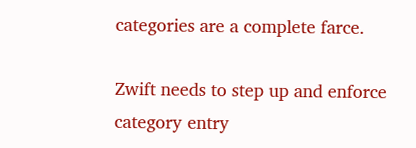categories are a complete farce.

Zwift needs to step up and enforce category entry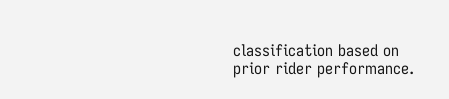classification based on prior rider performance.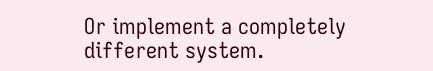Or implement a completely different system.